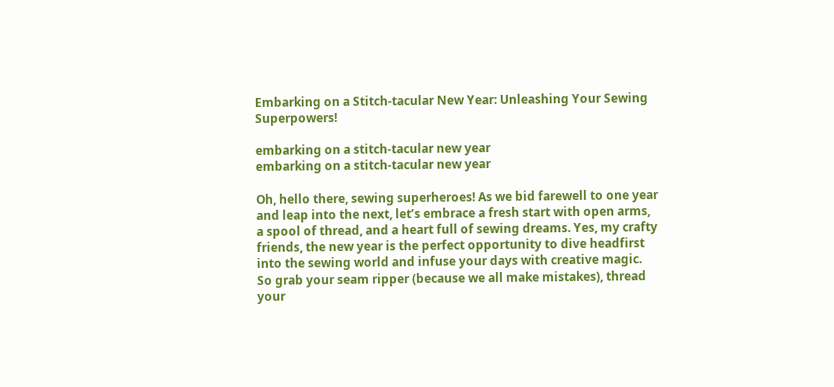Embarking on a Stitch-tacular New Year: Unleashing Your Sewing Superpowers!

embarking on a stitch-tacular new year
embarking on a stitch-tacular new year

Oh, hello there, sewing superheroes! As we bid farewell to one year and leap into the next, let’s embrace a fresh start with open arms, a spool of thread, and a heart full of sewing dreams. Yes, my crafty friends, the new year is the perfect opportunity to dive headfirst into the sewing world and infuse your days with creative magic. So grab your seam ripper (because we all make mistakes), thread your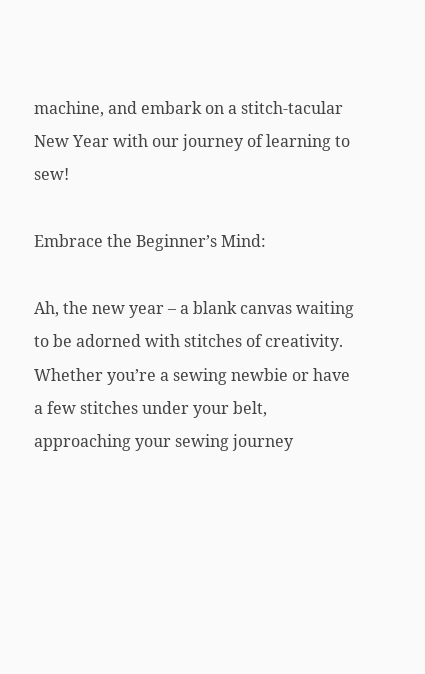machine, and embark on a stitch-tacular New Year with our journey of learning to sew!

Embrace the Beginner’s Mind:

Ah, the new year – a blank canvas waiting to be adorned with stitches of creativity. Whether you’re a sewing newbie or have a few stitches under your belt, approaching your sewing journey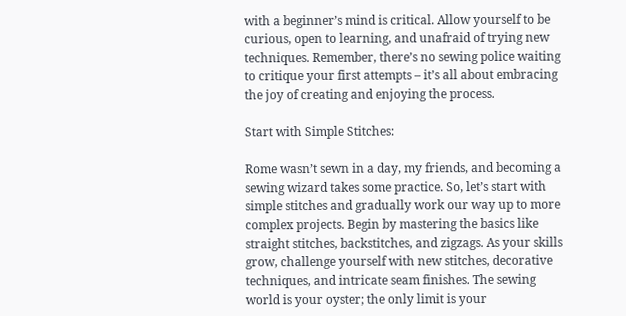with a beginner’s mind is critical. Allow yourself to be curious, open to learning, and unafraid of trying new techniques. Remember, there’s no sewing police waiting to critique your first attempts – it’s all about embracing the joy of creating and enjoying the process.

Start with Simple Stitches:

Rome wasn’t sewn in a day, my friends, and becoming a sewing wizard takes some practice. So, let’s start with simple stitches and gradually work our way up to more complex projects. Begin by mastering the basics like straight stitches, backstitches, and zigzags. As your skills grow, challenge yourself with new stitches, decorative techniques, and intricate seam finishes. The sewing world is your oyster; the only limit is your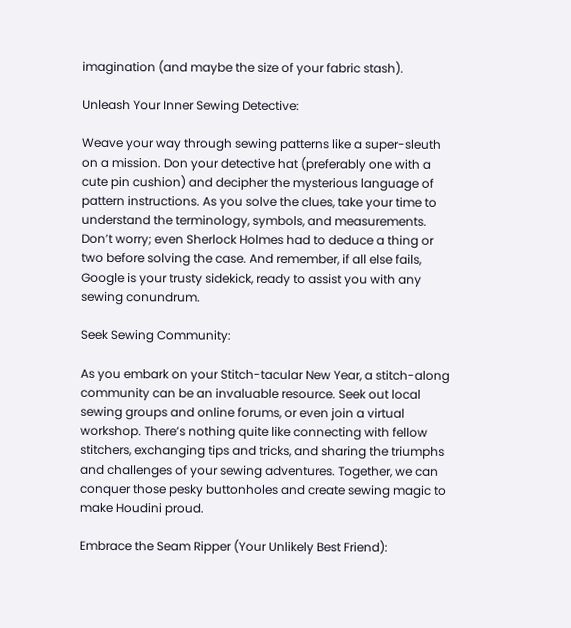imagination (and maybe the size of your fabric stash).

Unleash Your Inner Sewing Detective:

Weave your way through sewing patterns like a super-sleuth on a mission. Don your detective hat (preferably one with a cute pin cushion) and decipher the mysterious language of pattern instructions. As you solve the clues, take your time to understand the terminology, symbols, and measurements. Don’t worry; even Sherlock Holmes had to deduce a thing or two before solving the case. And remember, if all else fails, Google is your trusty sidekick, ready to assist you with any sewing conundrum.

Seek Sewing Community:

As you embark on your Stitch-tacular New Year, a stitch-along community can be an invaluable resource. Seek out local sewing groups and online forums, or even join a virtual workshop. There’s nothing quite like connecting with fellow stitchers, exchanging tips and tricks, and sharing the triumphs and challenges of your sewing adventures. Together, we can conquer those pesky buttonholes and create sewing magic to make Houdini proud.

Embrace the Seam Ripper (Your Unlikely Best Friend):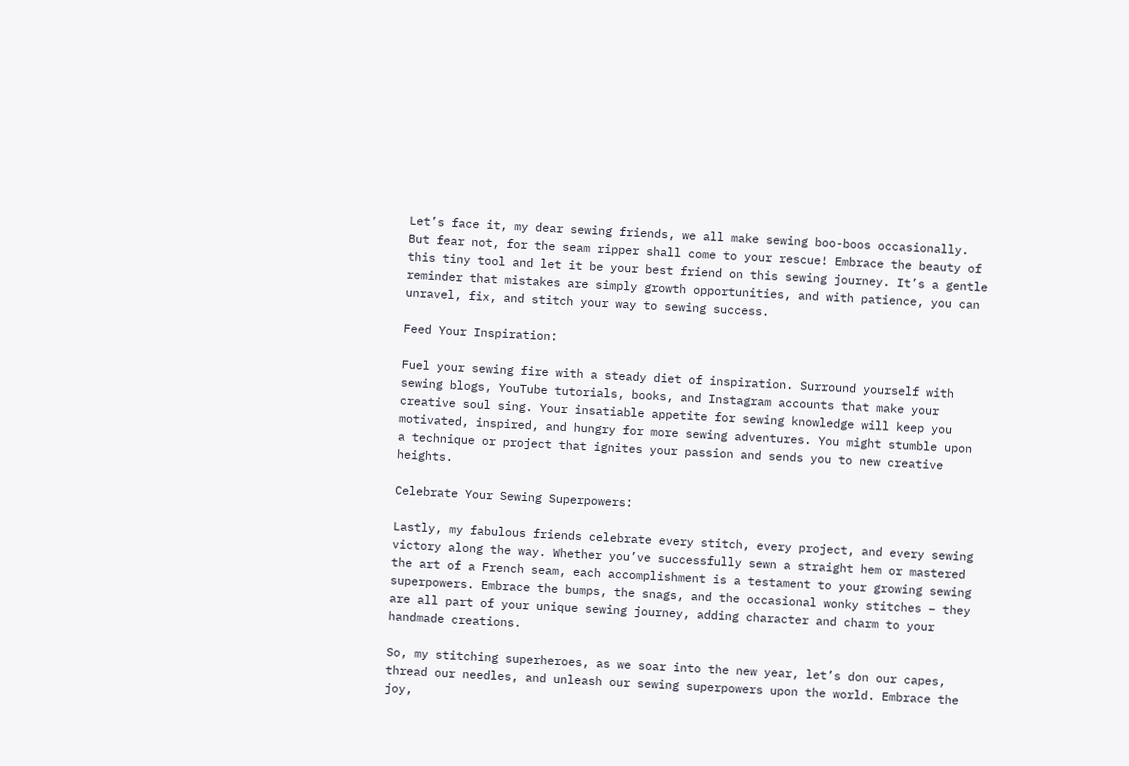Let’s face it, my dear sewing friends, we all make sewing boo-boos occasionally. But fear not, for the seam ripper shall come to your rescue! Embrace the beauty of this tiny tool and let it be your best friend on this sewing journey. It’s a gentle reminder that mistakes are simply growth opportunities, and with patience, you can unravel, fix, and stitch your way to sewing success.

Feed Your Inspiration:

Fuel your sewing fire with a steady diet of inspiration. Surround yourself with sewing blogs, YouTube tutorials, books, and Instagram accounts that make your creative soul sing. Your insatiable appetite for sewing knowledge will keep you motivated, inspired, and hungry for more sewing adventures. You might stumble upon a technique or project that ignites your passion and sends you to new creative heights.

Celebrate Your Sewing Superpowers:

Lastly, my fabulous friends celebrate every stitch, every project, and every sewing victory along the way. Whether you’ve successfully sewn a straight hem or mastered the art of a French seam, each accomplishment is a testament to your growing sewing superpowers. Embrace the bumps, the snags, and the occasional wonky stitches – they are all part of your unique sewing journey, adding character and charm to your handmade creations.

So, my stitching superheroes, as we soar into the new year, let’s don our capes, thread our needles, and unleash our sewing superpowers upon the world. Embrace the joy,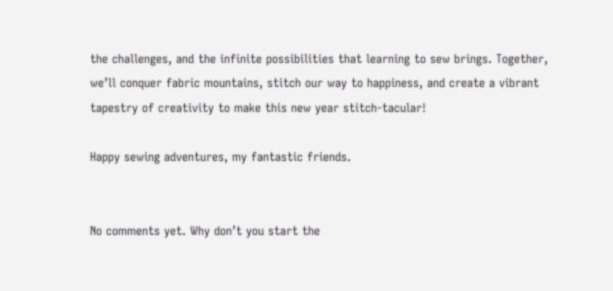the challenges, and the infinite possibilities that learning to sew brings. Together, we’ll conquer fabric mountains, stitch our way to happiness, and create a vibrant tapestry of creativity to make this new year stitch-tacular!

Happy sewing adventures, my fantastic friends.


No comments yet. Why don’t you start the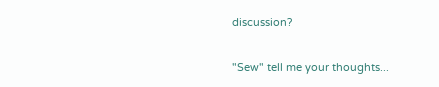discussion?

"Sew" tell me your thoughts...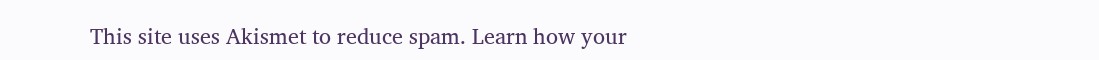This site uses Akismet to reduce spam. Learn how your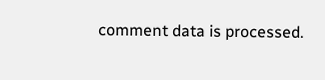comment data is processed.